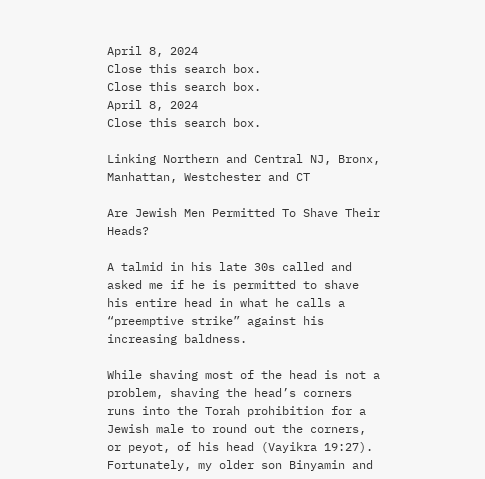April 8, 2024
Close this search box.
Close this search box.
April 8, 2024
Close this search box.

Linking Northern and Central NJ, Bronx, Manhattan, Westchester and CT

Are Jewish Men Permitted To Shave Their Heads?

A talmid in his late 30s called and asked me if he is permitted to shave his entire head in what he calls a “preemptive strike” against his increasing baldness.

While shaving most of the head is not a problem, shaving the head’s corners runs into the Torah prohibition for a Jewish male to round out the corners, or peyot, of his head (Vayikra 19:27). Fortunately, my older son Binyamin and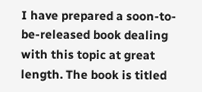I have prepared a soon-to-be-released book dealing with this topic at great length. The book is titled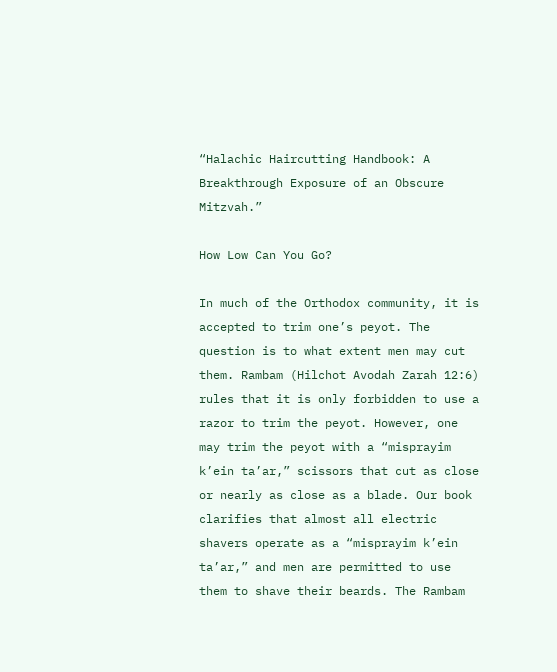“Halachic Haircutting Handbook: A Breakthrough Exposure of an Obscure Mitzvah.”

How Low Can You Go?

In much of the Orthodox community, it is accepted to trim one’s peyot. The question is to what extent men may cut them. Rambam (Hilchot Avodah Zarah 12:6) rules that it is only forbidden to use a razor to trim the peyot. However, one may trim the peyot with a “misprayim k’ein ta’ar,” scissors that cut as close or nearly as close as a blade. Our book clarifies that almost all electric shavers operate as a “misprayim k’ein ta’ar,” and men are permitted to use them to shave their beards. The Rambam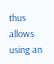thus allows using an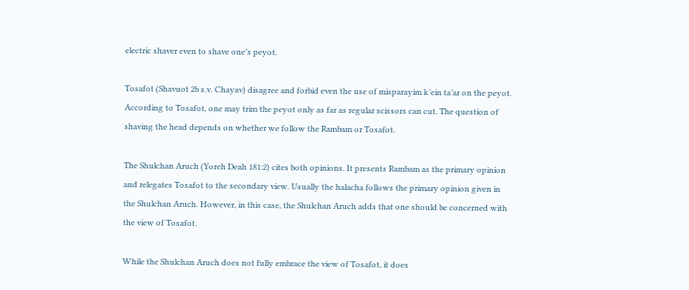electric shaver even to shave one’s peyot.

Tosafot (Shavuot 2b s.v. Chayav) disagree and forbid even the use of misparayim k’ein ta’ar on the peyot. According to Tosafot, one may trim the peyot only as far as regular scissors can cut. The question of shaving the head depends on whether we follow the Rambam or Tosafot.

The Shulchan Aruch (Yoreh Deah 181:2) cites both opinions. It presents Rambam as the primary opinion and relegates Tosafot to the secondary view. Usually the halacha follows the primary opinion given in the Shulchan Aruch. However, in this case, the Shulchan Aruch adds that one should be concerned with the view of Tosafot.

While the Shulchan Aruch does not fully embrace the view of Tosafot, it does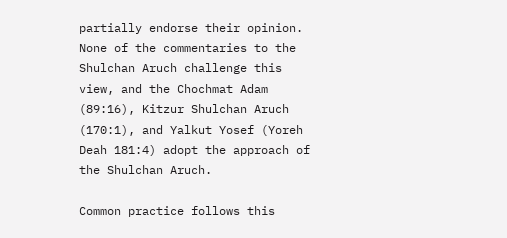partially endorse their opinion. None of the commentaries to the Shulchan Aruch challenge this view, and the Chochmat Adam (89:16), Kitzur Shulchan Aruch (170:1), and Yalkut Yosef (Yoreh Deah 181:4) adopt the approach of the Shulchan Aruch.

Common practice follows this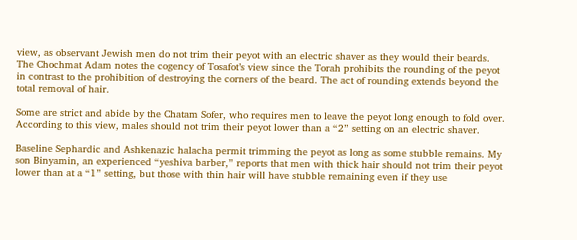view, as observant Jewish men do not trim their peyot with an electric shaver as they would their beards. The Chochmat Adam notes the cogency of Tosafot’s view since the Torah prohibits the rounding of the peyot in contrast to the prohibition of destroying the corners of the beard. The act of rounding extends beyond the total removal of hair.

Some are strict and abide by the Chatam Sofer, who requires men to leave the peyot long enough to fold over. According to this view, males should not trim their peyot lower than a “2” setting on an electric shaver.

Baseline Sephardic and Ashkenazic halacha permit trimming the peyot as long as some stubble remains. My son Binyamin, an experienced “yeshiva barber,” reports that men with thick hair should not trim their peyot lower than at a “1” setting, but those with thin hair will have stubble remaining even if they use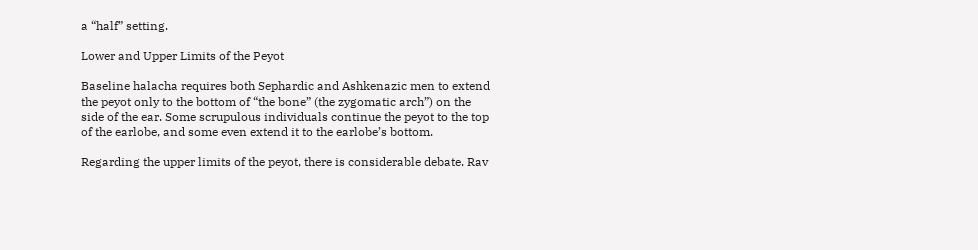a “half” setting.

Lower and Upper Limits of the Peyot

Baseline halacha requires both Sephardic and Ashkenazic men to extend the peyot only to the bottom of “the bone” (the zygomatic arch”) on the side of the ear. Some scrupulous individuals continue the peyot to the top of the earlobe, and some even extend it to the earlobe’s bottom.

Regarding the upper limits of the peyot, there is considerable debate. Rav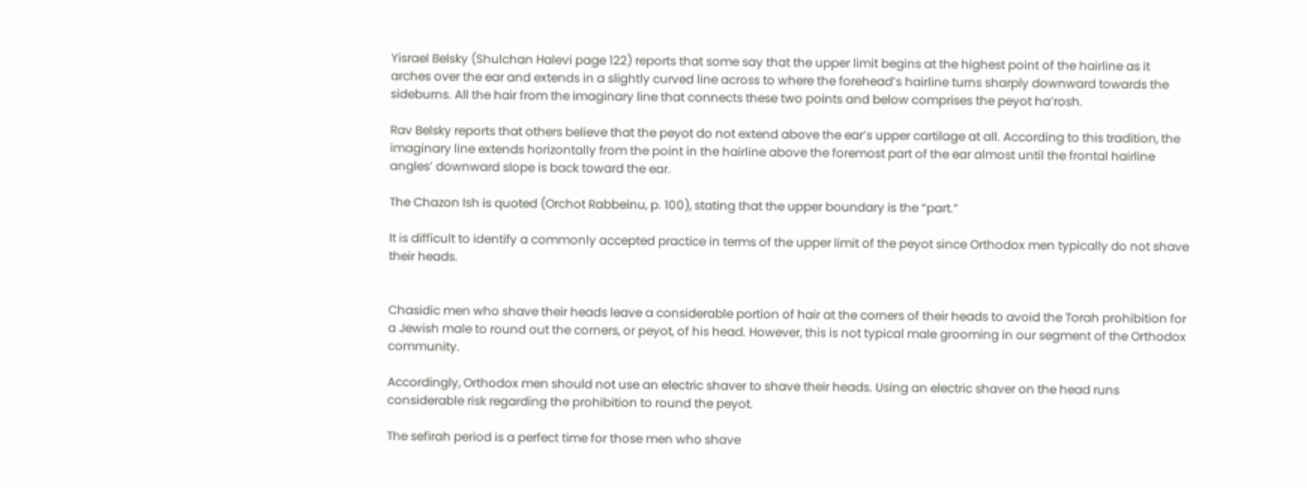Yisrael Belsky (Shulchan Halevi page 122) reports that some say that the upper limit begins at the highest point of the hairline as it arches over the ear and extends in a slightly curved line across to where the forehead’s hairline turns sharply downward towards the sideburns. All the hair from the imaginary line that connects these two points and below comprises the peyot ha’rosh.

Rav Belsky reports that others believe that the peyot do not extend above the ear’s upper cartilage at all. According to this tradition, the imaginary line extends horizontally from the point in the hairline above the foremost part of the ear almost until the frontal hairline angles’ downward slope is back toward the ear.

The Chazon Ish is quoted (Orchot Rabbeinu, p. 100), stating that the upper boundary is the “part.”

It is difficult to identify a commonly accepted practice in terms of the upper limit of the peyot since Orthodox men typically do not shave their heads.


Chasidic men who shave their heads leave a considerable portion of hair at the corners of their heads to avoid the Torah prohibition for a Jewish male to round out the corners, or peyot, of his head. However, this is not typical male grooming in our segment of the Orthodox community.

Accordingly, Orthodox men should not use an electric shaver to shave their heads. Using an electric shaver on the head runs considerable risk regarding the prohibition to round the peyot.

The sefirah period is a perfect time for those men who shave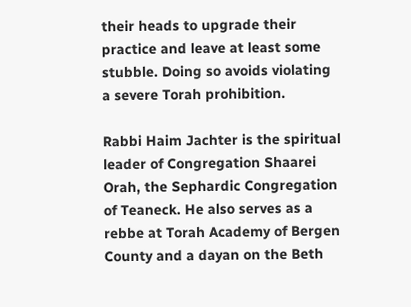their heads to upgrade their practice and leave at least some stubble. Doing so avoids violating a severe Torah prohibition.

Rabbi Haim Jachter is the spiritual leader of Congregation Shaarei Orah, the Sephardic Congregation of Teaneck. He also serves as a rebbe at Torah Academy of Bergen County and a dayan on the Beth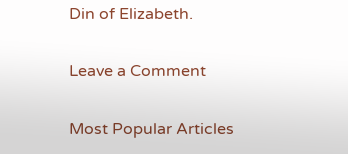Din of Elizabeth.

Leave a Comment

Most Popular Articles